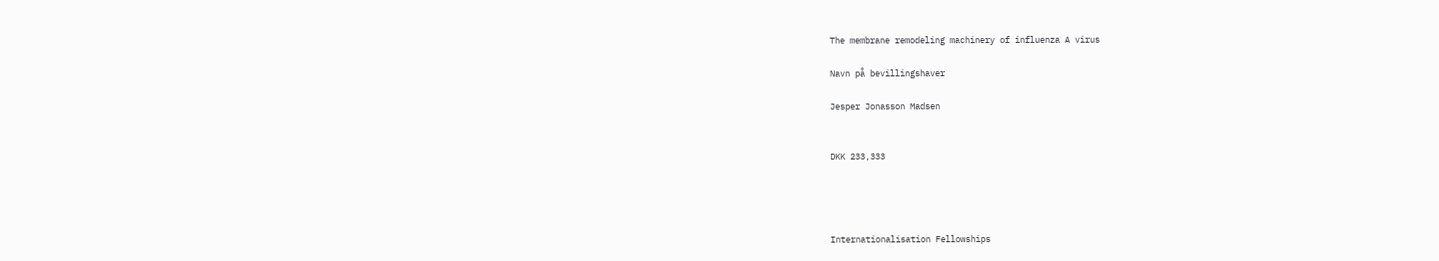The membrane remodeling machinery of influenza A virus

Navn på bevillingshaver

Jesper Jonasson Madsen


DKK 233,333




Internationalisation Fellowships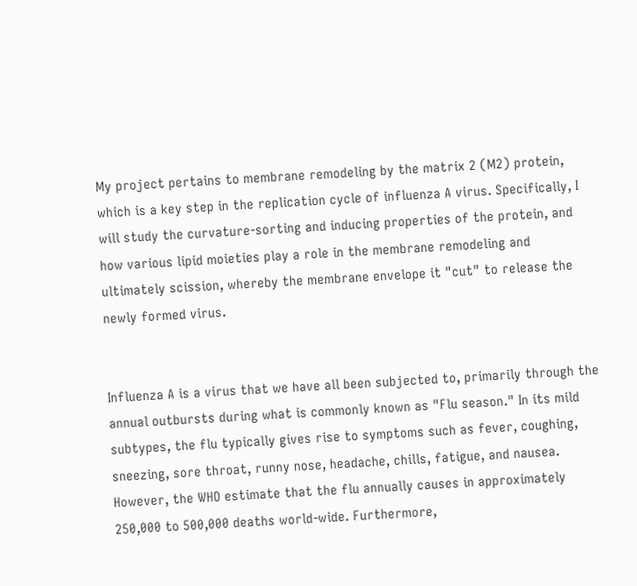My project pertains to membrane remodeling by the matrix 2 (M2) protein, which is a key step in the replication cycle of influenza A virus. Specifically, I will study the curvature-sorting and inducing properties of the protein, and how various lipid moieties play a role in the membrane remodeling and ultimately scission, whereby the membrane envelope it "cut" to release the newly formed virus.


Influenza A is a virus that we have all been subjected to, primarily through the annual outbursts during what is commonly known as "Flu season." In its mild subtypes, the flu typically gives rise to symptoms such as fever, coughing, sneezing, sore throat, runny nose, headache, chills, fatigue, and nausea. However, the WHO estimate that the flu annually causes in approximately 250,000 to 500,000 deaths world-wide. Furthermore,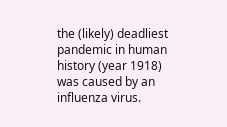the (likely) deadliest pandemic in human history (year 1918) was caused by an influenza virus.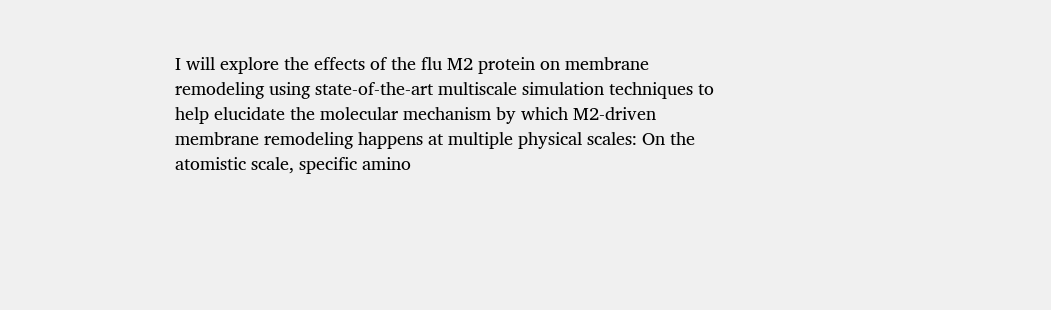I will explore the effects of the flu M2 protein on membrane remodeling using state-of-the-art multiscale simulation techniques to help elucidate the molecular mechanism by which M2-driven membrane remodeling happens at multiple physical scales: On the atomistic scale, specific amino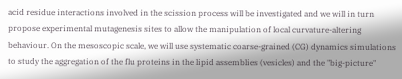acid residue interactions involved in the scission process will be investigated and we will in turn propose experimental mutagenesis sites to allow the manipulation of local curvature-altering behaviour. On the mesoscopic scale, we will use systematic coarse-grained (CG) dynamics simulations to study the aggregation of the flu proteins in the lipid assemblies (vesicles) and the "big-picture"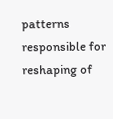patterns responsible for reshaping of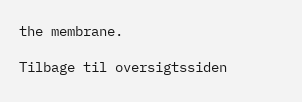the membrane.

Tilbage til oversigtssiden